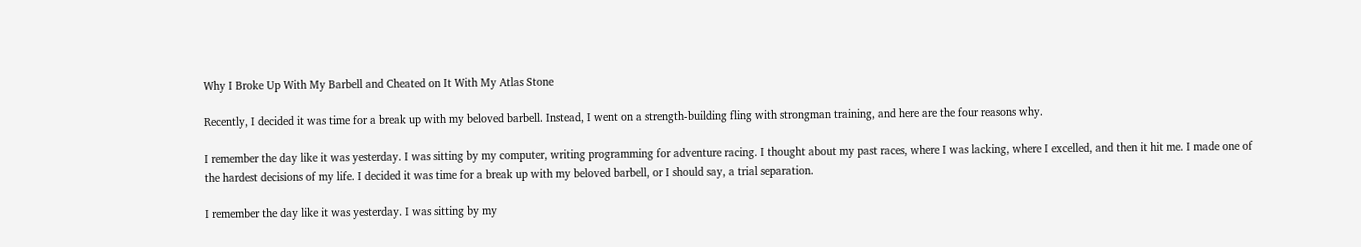Why I Broke Up With My Barbell and Cheated on It With My Atlas Stone

Recently, I decided it was time for a break up with my beloved barbell. Instead, I went on a strength-building fling with strongman training, and here are the four reasons why.

I remember the day like it was yesterday. I was sitting by my computer, writing programming for adventure racing. I thought about my past races, where I was lacking, where I excelled, and then it hit me. I made one of the hardest decisions of my life. I decided it was time for a break up with my beloved barbell, or I should say, a trial separation.

I remember the day like it was yesterday. I was sitting by my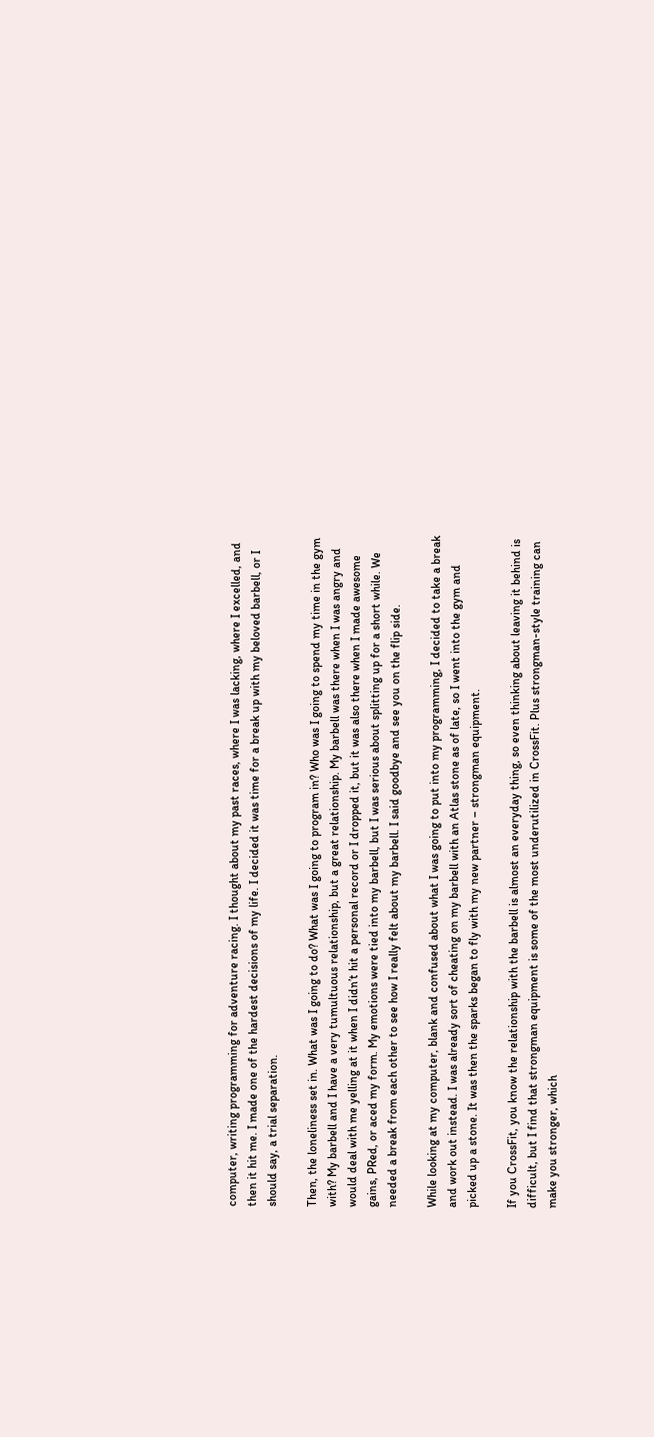computer, writing programming for adventure racing. I thought about my past races, where I was lacking, where I excelled, and then it hit me. I made one of the hardest decisions of my life. I decided it was time for a break up with my beloved barbell, or I should say, a trial separation.

Then, the loneliness set in. What was I going to do? What was I going to program in? Who was I going to spend my time in the gym with? My barbell and I have a very tumultuous relationship, but a great relationship. My barbell was there when I was angry and would deal with me yelling at it when I didn’t hit a personal record or I dropped it, but it was also there when I made awesome gains, PRed, or aced my form. My emotions were tied into my barbell, but I was serious about splitting up for a short while. We needed a break from each other to see how I really felt about my barbell. I said goodbye and see you on the flip side.

While looking at my computer, blank and confused about what I was going to put into my programming, I decided to take a break and work out instead. I was already sort of cheating on my barbell with an Atlas stone as of late, so I went into the gym and picked up a stone. It was then the sparks began to fly with my new partner – strongman equipment.

If you CrossFit, you know the relationship with the barbell is almost an everyday thing, so even thinking about leaving it behind is difficult, but I find that strongman equipment is some of the most underutilized in CrossFit. Plus strongman-style training can make you stronger, which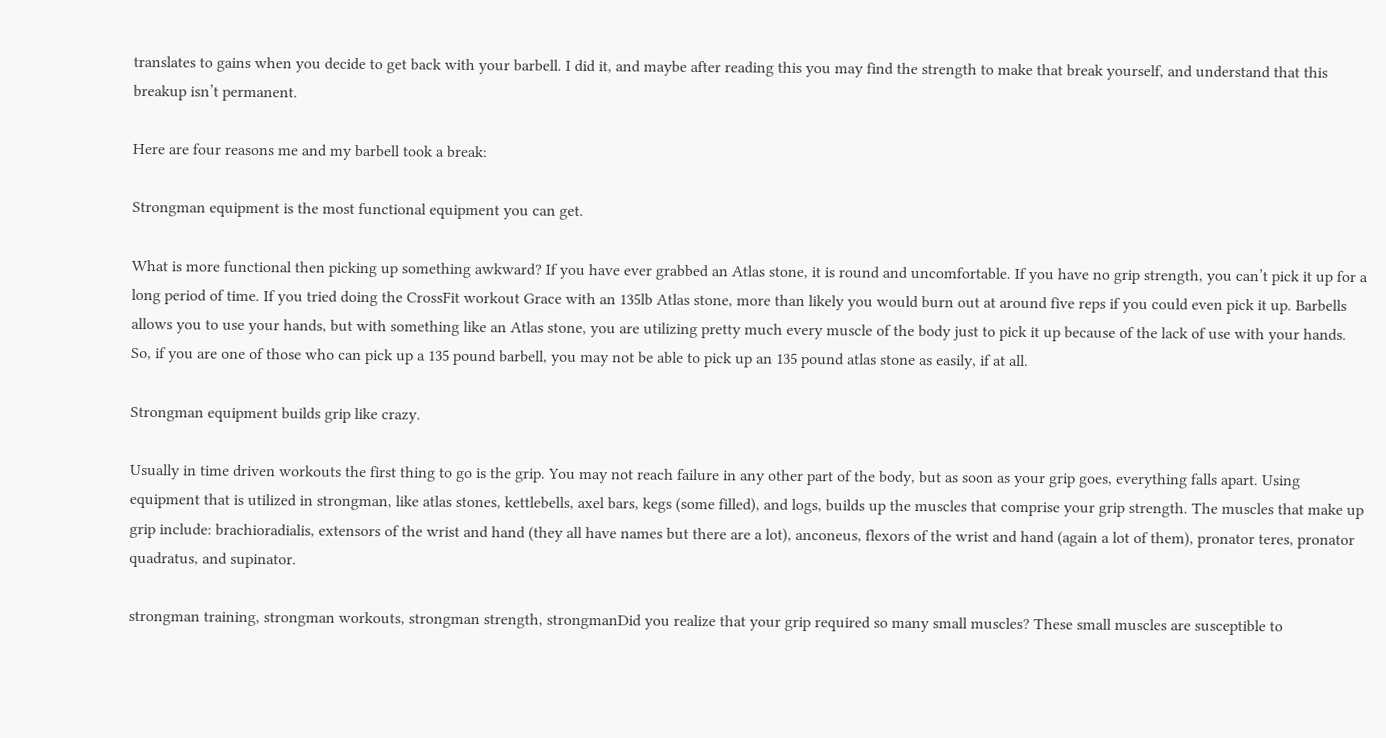translates to gains when you decide to get back with your barbell. I did it, and maybe after reading this you may find the strength to make that break yourself, and understand that this breakup isn’t permanent.

Here are four reasons me and my barbell took a break:

Strongman equipment is the most functional equipment you can get.

What is more functional then picking up something awkward? If you have ever grabbed an Atlas stone, it is round and uncomfortable. If you have no grip strength, you can’t pick it up for a long period of time. If you tried doing the CrossFit workout Grace with an 135lb Atlas stone, more than likely you would burn out at around five reps if you could even pick it up. Barbells allows you to use your hands, but with something like an Atlas stone, you are utilizing pretty much every muscle of the body just to pick it up because of the lack of use with your hands. So, if you are one of those who can pick up a 135 pound barbell, you may not be able to pick up an 135 pound atlas stone as easily, if at all.

Strongman equipment builds grip like crazy.

Usually in time driven workouts the first thing to go is the grip. You may not reach failure in any other part of the body, but as soon as your grip goes, everything falls apart. Using equipment that is utilized in strongman, like atlas stones, kettlebells, axel bars, kegs (some filled), and logs, builds up the muscles that comprise your grip strength. The muscles that make up grip include: brachioradialis, extensors of the wrist and hand (they all have names but there are a lot), anconeus, flexors of the wrist and hand (again a lot of them), pronator teres, pronator quadratus, and supinator.

strongman training, strongman workouts, strongman strength, strongmanDid you realize that your grip required so many small muscles? These small muscles are susceptible to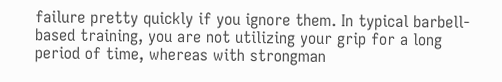failure pretty quickly if you ignore them. In typical barbell-based training, you are not utilizing your grip for a long period of time, whereas with strongman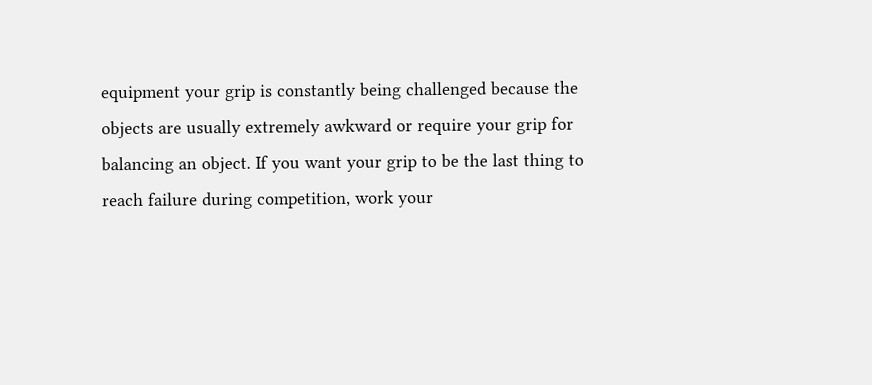equipment your grip is constantly being challenged because the objects are usually extremely awkward or require your grip for balancing an object. If you want your grip to be the last thing to reach failure during competition, work your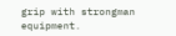grip with strongman equipment.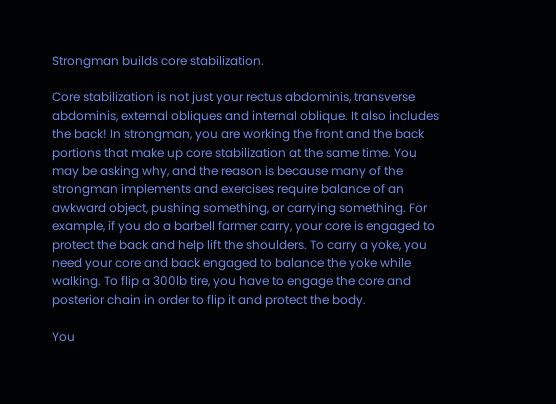Strongman builds core stabilization.

Core stabilization is not just your rectus abdominis, transverse abdominis, external obliques and internal oblique. It also includes the back! In strongman, you are working the front and the back portions that make up core stabilization at the same time. You may be asking why, and the reason is because many of the strongman implements and exercises require balance of an awkward object, pushing something, or carrying something. For example, if you do a barbell farmer carry, your core is engaged to protect the back and help lift the shoulders. To carry a yoke, you need your core and back engaged to balance the yoke while walking. To flip a 300lb tire, you have to engage the core and posterior chain in order to flip it and protect the body.

You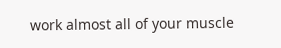work almost all of your muscle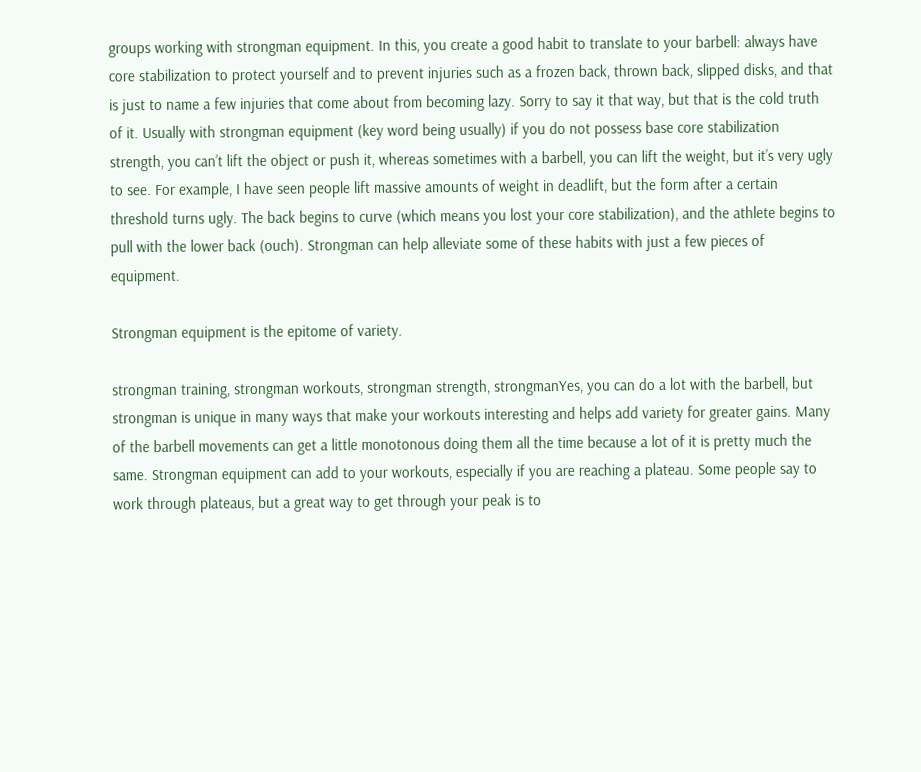groups working with strongman equipment. In this, you create a good habit to translate to your barbell: always have core stabilization to protect yourself and to prevent injuries such as a frozen back, thrown back, slipped disks, and that is just to name a few injuries that come about from becoming lazy. Sorry to say it that way, but that is the cold truth of it. Usually with strongman equipment (key word being usually) if you do not possess base core stabilization strength, you can’t lift the object or push it, whereas sometimes with a barbell, you can lift the weight, but it’s very ugly to see. For example, I have seen people lift massive amounts of weight in deadlift, but the form after a certain threshold turns ugly. The back begins to curve (which means you lost your core stabilization), and the athlete begins to pull with the lower back (ouch). Strongman can help alleviate some of these habits with just a few pieces of equipment.

Strongman equipment is the epitome of variety.

strongman training, strongman workouts, strongman strength, strongmanYes, you can do a lot with the barbell, but strongman is unique in many ways that make your workouts interesting and helps add variety for greater gains. Many of the barbell movements can get a little monotonous doing them all the time because a lot of it is pretty much the same. Strongman equipment can add to your workouts, especially if you are reaching a plateau. Some people say to work through plateaus, but a great way to get through your peak is to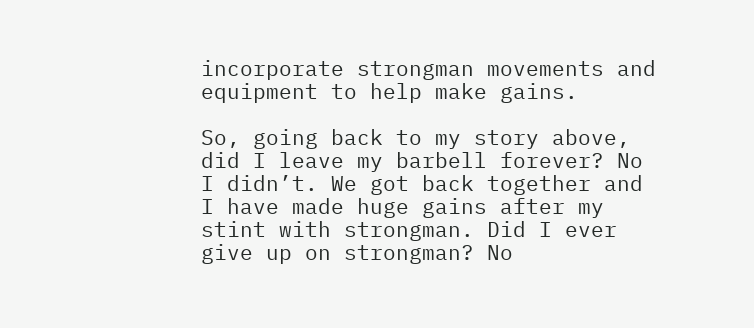incorporate strongman movements and equipment to help make gains.

So, going back to my story above, did I leave my barbell forever? No I didn’t. We got back together and I have made huge gains after my stint with strongman. Did I ever give up on strongman? No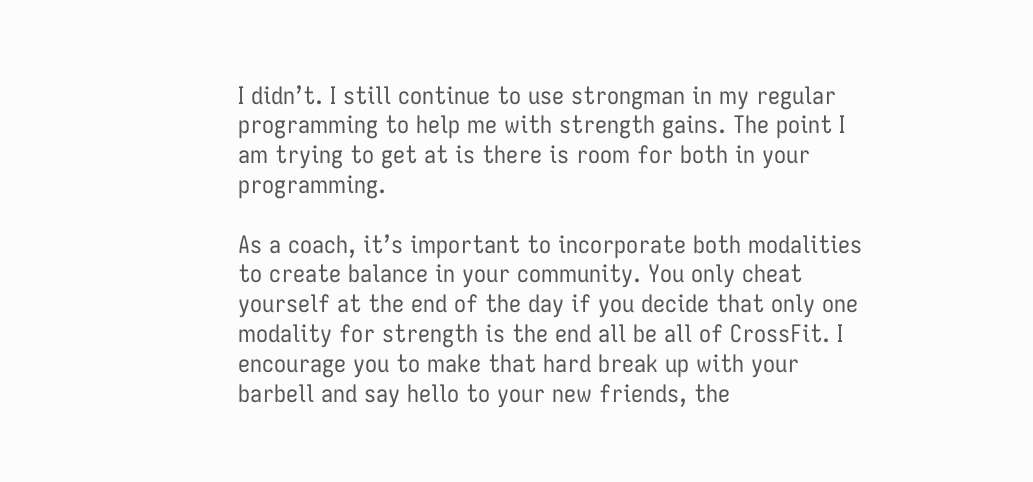I didn’t. I still continue to use strongman in my regular programming to help me with strength gains. The point I am trying to get at is there is room for both in your programming.

As a coach, it’s important to incorporate both modalities to create balance in your community. You only cheat yourself at the end of the day if you decide that only one modality for strength is the end all be all of CrossFit. I encourage you to make that hard break up with your barbell and say hello to your new friends, the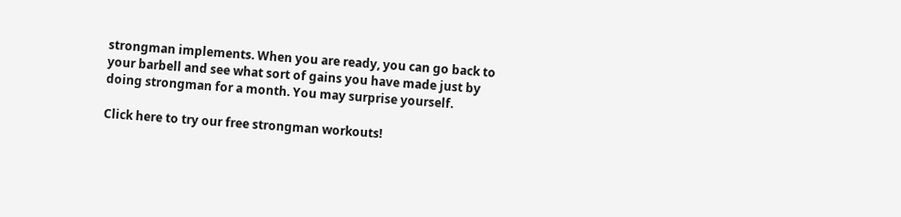strongman implements. When you are ready, you can go back to your barbell and see what sort of gains you have made just by doing strongman for a month. You may surprise yourself.

Click here to try our free strongman workouts!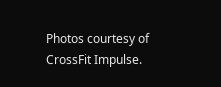Photos courtesy of CrossFit Impulse.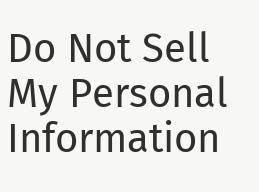Do Not Sell My Personal Information